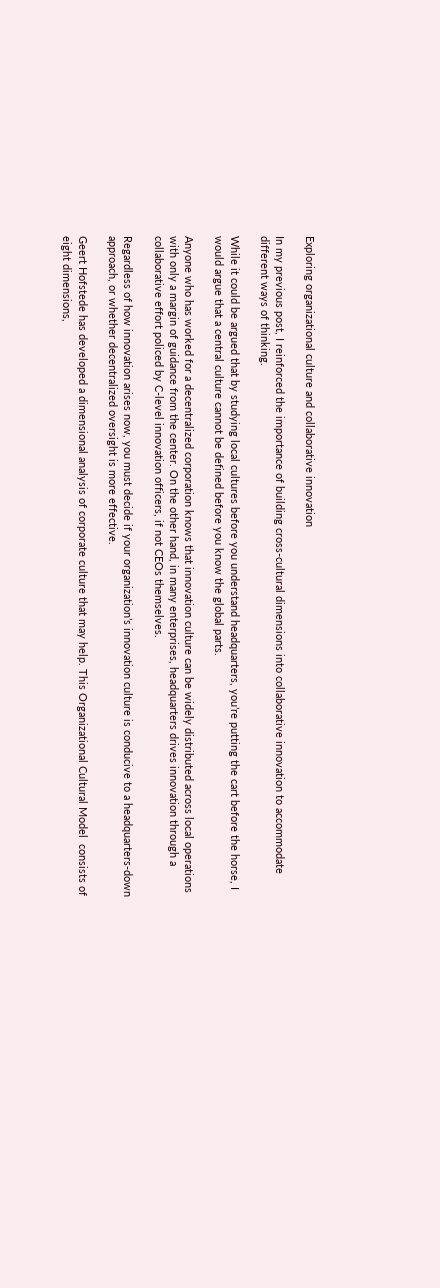Exploring organizational culture and collaborative innovation

In my previous post, I reinforced the importance of building cross-cultural dimensions into collaborative innovation to accommodate different ways of thinking.

While it could be argued that by studying local cultures before you understand headquarters, you’re putting the cart before the horse, I would argue that a central culture cannot be defined before you know the global parts.

Anyone who has worked for a decentralized corporation knows that innovation culture can be widely distributed across local operations with only a margin of guidance from the center. On the other hand, in many enterprises, headquarters drives innovation through a collaborative effort policed by C-level innovation officers, if not CEOs themselves.

Regardless of how innovation arises now, you must decide if your organization’s innovation culture is conducive to a headquarters-down approach, or whether decentralized oversight is more effective.

Geert Hofstede has developed a dimensional analysis of corporate culture that may help. This Organizational Cultural Model  consists of eight dimensions,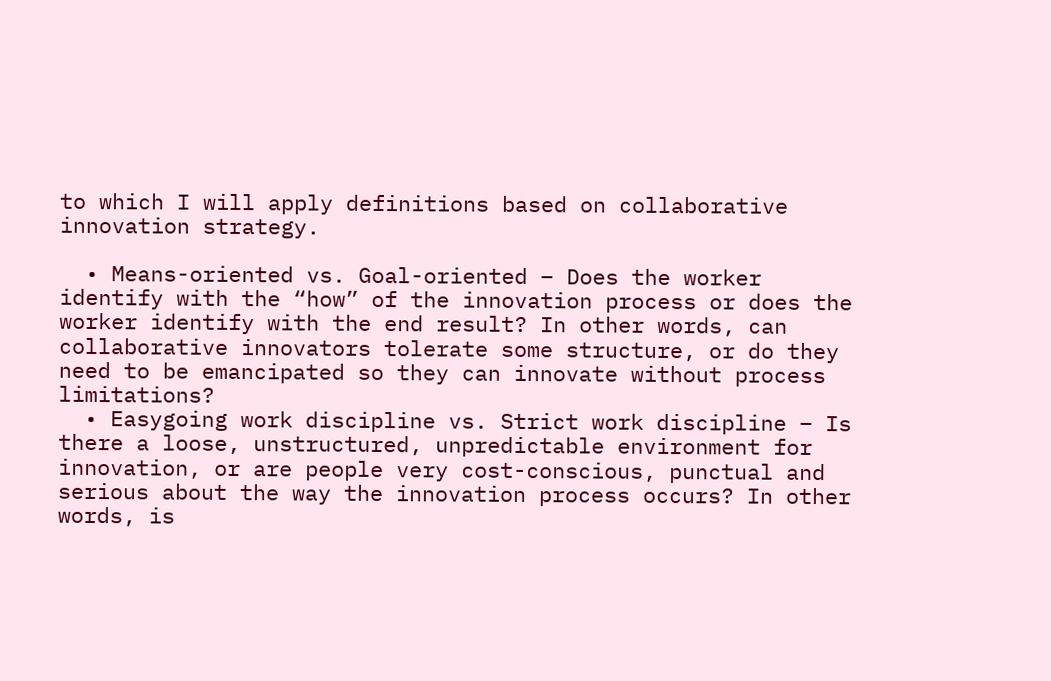to which I will apply definitions based on collaborative innovation strategy.

  • Means-oriented vs. Goal-oriented – Does the worker identify with the “how” of the innovation process or does the worker identify with the end result? In other words, can collaborative innovators tolerate some structure, or do they need to be emancipated so they can innovate without process limitations?
  • Easygoing work discipline vs. Strict work discipline – Is there a loose, unstructured, unpredictable environment for innovation, or are people very cost-conscious, punctual and serious about the way the innovation process occurs? In other words, is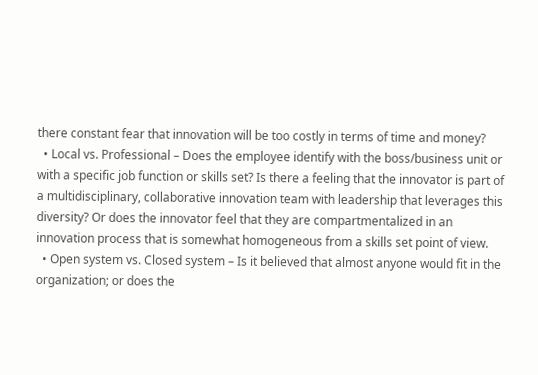there constant fear that innovation will be too costly in terms of time and money?
  • Local vs. Professional – Does the employee identify with the boss/business unit or with a specific job function or skills set? Is there a feeling that the innovator is part of a multidisciplinary, collaborative innovation team with leadership that leverages this diversity? Or does the innovator feel that they are compartmentalized in an innovation process that is somewhat homogeneous from a skills set point of view.
  • Open system vs. Closed system – Is it believed that almost anyone would fit in the organization; or does the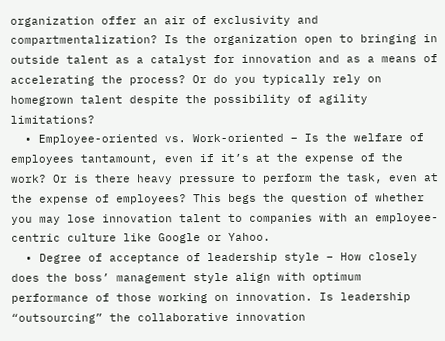organization offer an air of exclusivity and compartmentalization? Is the organization open to bringing in outside talent as a catalyst for innovation and as a means of accelerating the process? Or do you typically rely on homegrown talent despite the possibility of agility limitations?
  • Employee-oriented vs. Work-oriented – Is the welfare of employees tantamount, even if it’s at the expense of the work? Or is there heavy pressure to perform the task, even at the expense of employees? This begs the question of whether you may lose innovation talent to companies with an employee-centric culture like Google or Yahoo.
  • Degree of acceptance of leadership style – How closely does the boss’ management style align with optimum performance of those working on innovation. Is leadership “outsourcing” the collaborative innovation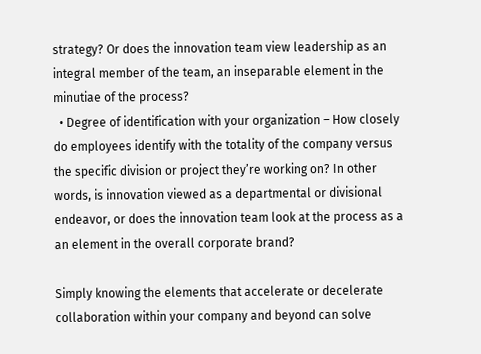strategy? Or does the innovation team view leadership as an integral member of the team, an inseparable element in the minutiae of the process?
  • Degree of identification with your organization – How closely do employees identify with the totality of the company versus the specific division or project they’re working on? In other words, is innovation viewed as a departmental or divisional endeavor, or does the innovation team look at the process as a an element in the overall corporate brand?

Simply knowing the elements that accelerate or decelerate collaboration within your company and beyond can solve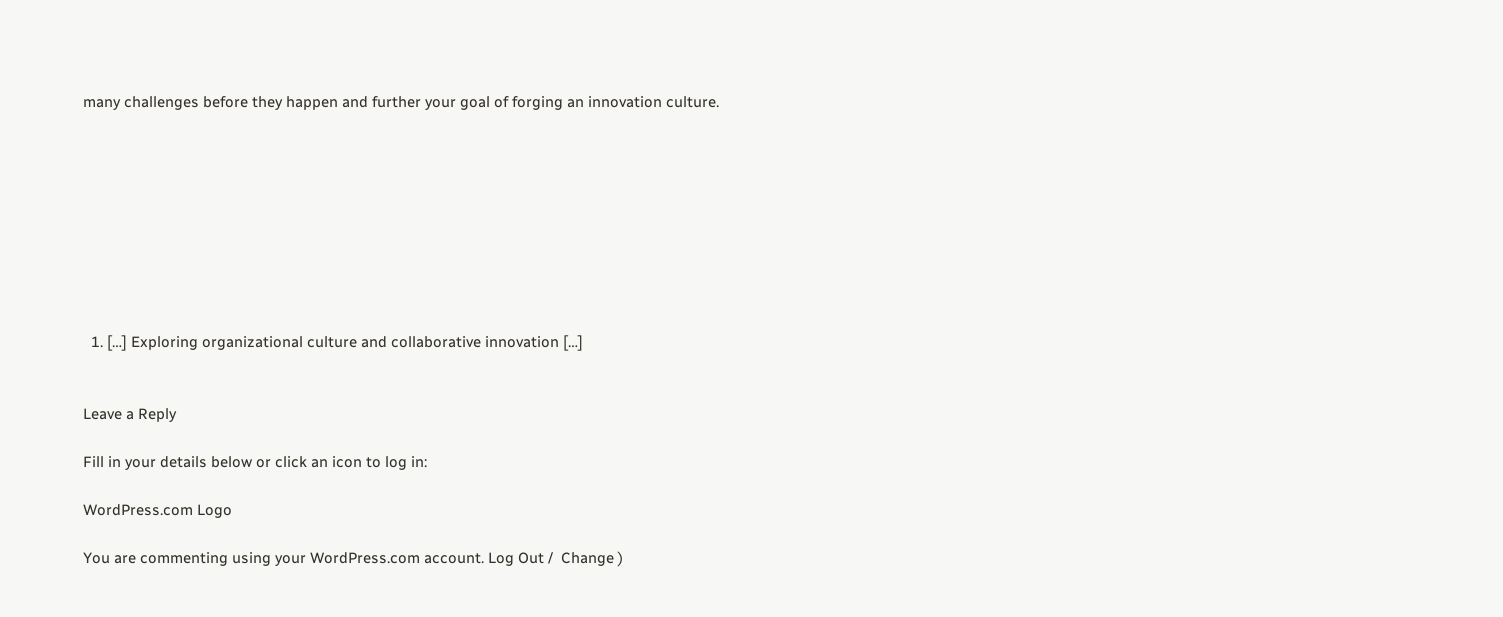many challenges before they happen and further your goal of forging an innovation culture.









  1. […] Exploring organizational culture and collaborative innovation […]


Leave a Reply

Fill in your details below or click an icon to log in:

WordPress.com Logo

You are commenting using your WordPress.com account. Log Out /  Change )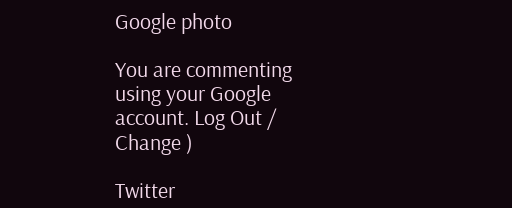Google photo

You are commenting using your Google account. Log Out /  Change )

Twitter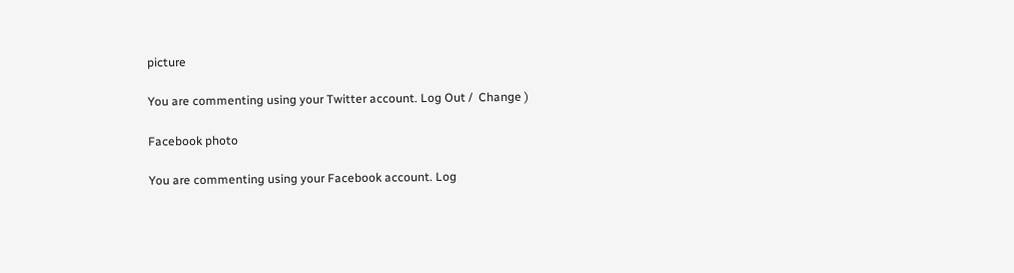picture

You are commenting using your Twitter account. Log Out /  Change )

Facebook photo

You are commenting using your Facebook account. Log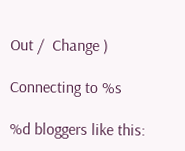Out /  Change )

Connecting to %s

%d bloggers like this: